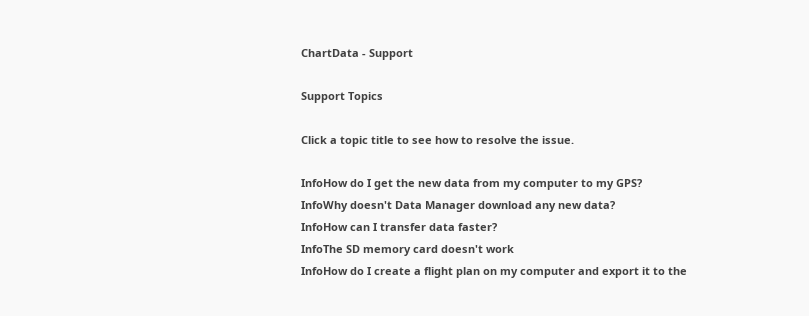ChartData - Support

Support Topics

Click a topic title to see how to resolve the issue.

InfoHow do I get the new data from my computer to my GPS?
InfoWhy doesn't Data Manager download any new data?
InfoHow can I transfer data faster?
InfoThe SD memory card doesn't work
InfoHow do I create a flight plan on my computer and export it to the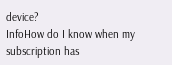device?
InfoHow do I know when my subscription has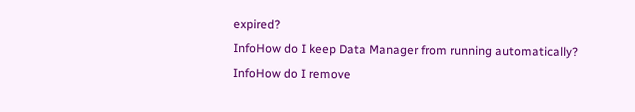expired?
InfoHow do I keep Data Manager from running automatically?
InfoHow do I remove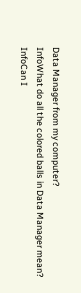Data Manager from my computer?
InfoWhat do all the colored balls in Data Manager mean?
InfoCan I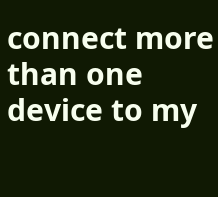connect more than one device to my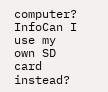computer?
InfoCan I use my own SD card instead?